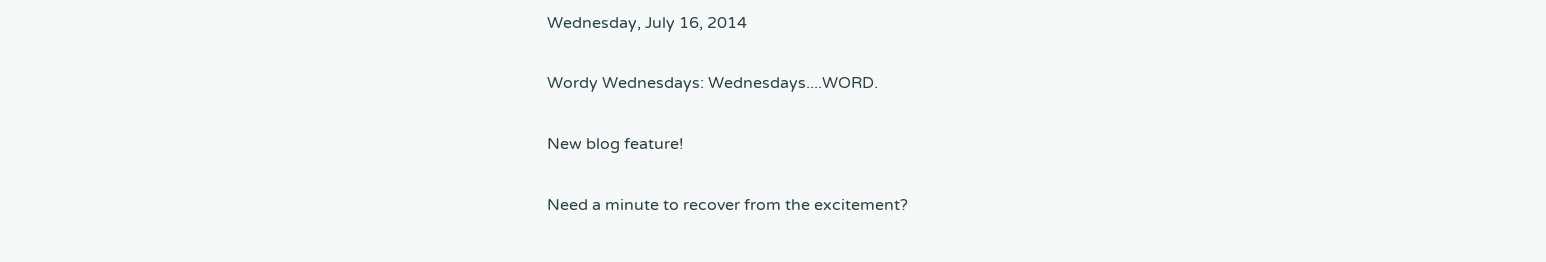Wednesday, July 16, 2014

Wordy Wednesdays: Wednesdays....WORD.

New blog feature!

Need a minute to recover from the excitement?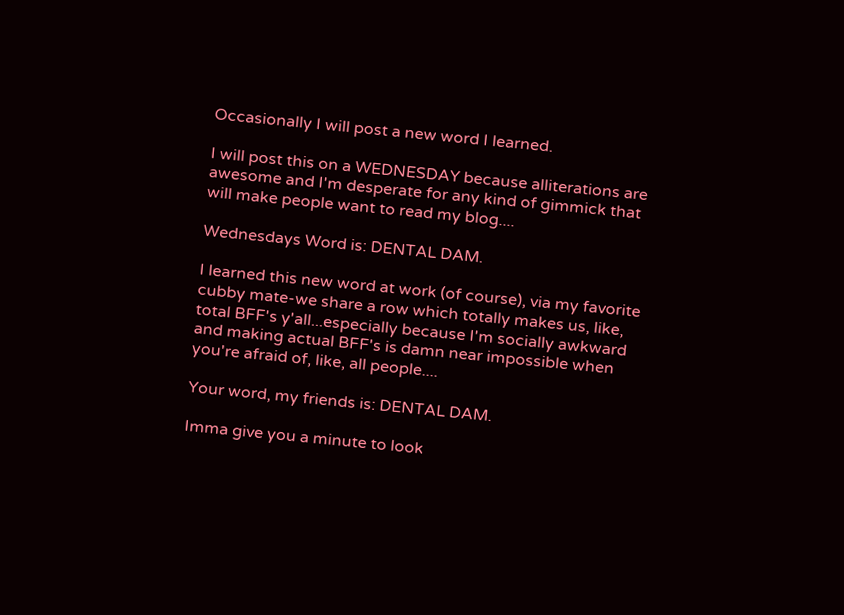Occasionally I will post a new word I learned.

I will post this on a WEDNESDAY because alliterations are awesome and I'm desperate for any kind of gimmick that will make people want to read my blog....

Wednesdays Word is: DENTAL DAM.

I learned this new word at work (of course), via my favorite cubby mate-we share a row which totally makes us, like, total BFF's y'all...especially because I'm socially awkward and making actual BFF's is damn near impossible when you're afraid of, like, all people....

Your word, my friends is: DENTAL DAM.

Imma give you a minute to look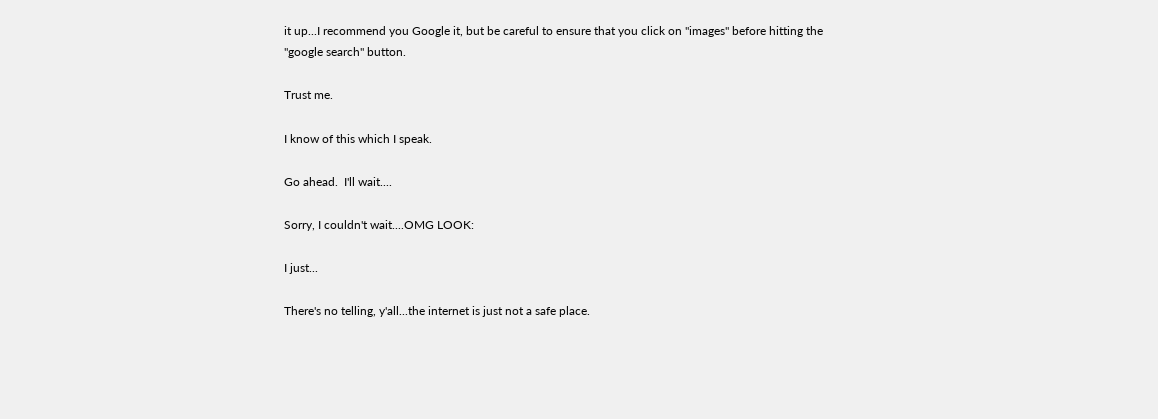it up...I recommend you Google it, but be careful to ensure that you click on "images" before hitting the "google search" button.

Trust me.

I know of this which I speak.

Go ahead.  I'll wait....

Sorry, I couldn't wait....OMG LOOK:

I just...

There's no telling, y'all...the internet is just not a safe place.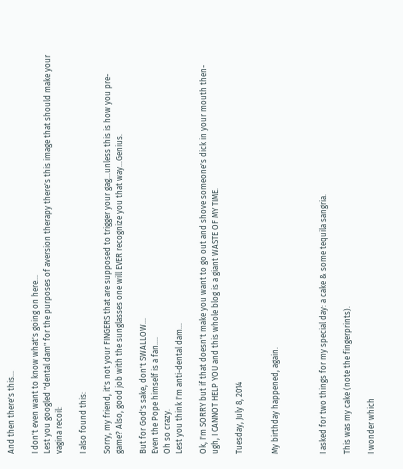And then there's this...

I don't even want to know what's going on here...
Lest you googled "dental dam" for the purposes of aversion therapy there's this image that should make your vagina recoil:

I also found this:

Sorry, my friend, it's not your FINGERS that are supposed to trigger your gag...unless this is how you pre-game? Also, good job with the sunglasses one will EVER recognize you that way...Genius.

But for God's sake, don't SWALLOW...
Even the Pope himself is a fan....
Oh so crazy.
Lest you think I'm anti-dental dam...

Ok, I'm SORRY but if that doesn't make you want to go out and shove someone's dick in your mouth then-ugh, I CANNOT HELP YOU and this whole blog is a giant WASTE OF MY TIME.

Tuesday, July 8, 2014


My birthday happened, again.



I asked for two things for my special day: a cake & some tequila sangria.

This was my cake (note the fingerprints).

I wonder which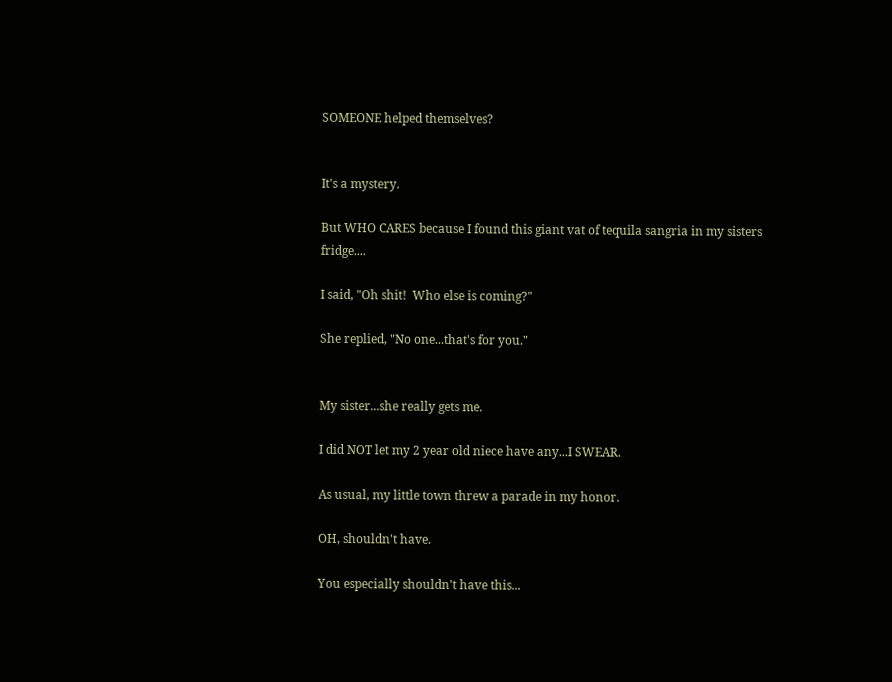SOMEONE helped themselves?


It's a mystery.

But WHO CARES because I found this giant vat of tequila sangria in my sisters fridge....

I said, "Oh shit!  Who else is coming?"

She replied, "No one...that's for you."


My sister...she really gets me.

I did NOT let my 2 year old niece have any...I SWEAR.

As usual, my little town threw a parade in my honor.

OH, shouldn't have.

You especially shouldn't have this...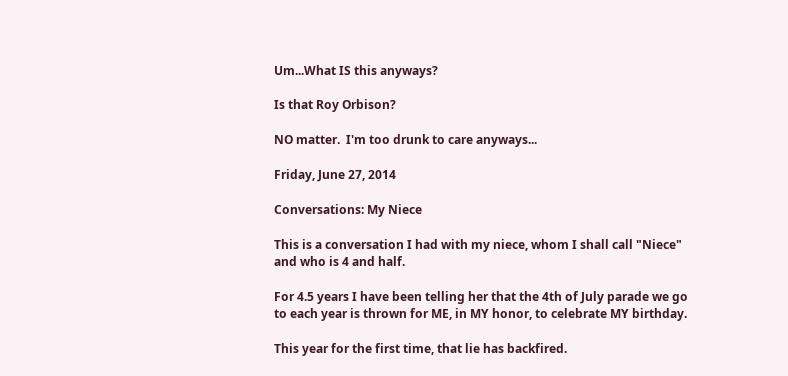Um...What IS this anyways?

Is that Roy Orbison?

NO matter.  I'm too drunk to care anyways...

Friday, June 27, 2014

Conversations: My Niece

This is a conversation I had with my niece, whom I shall call "Niece" and who is 4 and half.

For 4.5 years I have been telling her that the 4th of July parade we go to each year is thrown for ME, in MY honor, to celebrate MY birthday.

This year for the first time, that lie has backfired.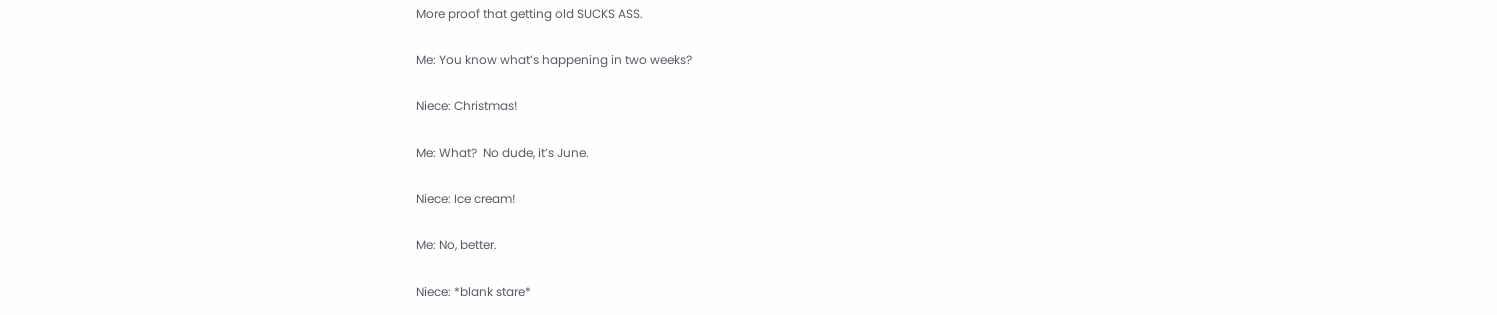More proof that getting old SUCKS ASS.

Me: You know what’s happening in two weeks?

Niece: Christmas!

Me: What?  No dude, it’s June.

Niece: Ice cream!

Me: No, better.

Niece: *blank stare*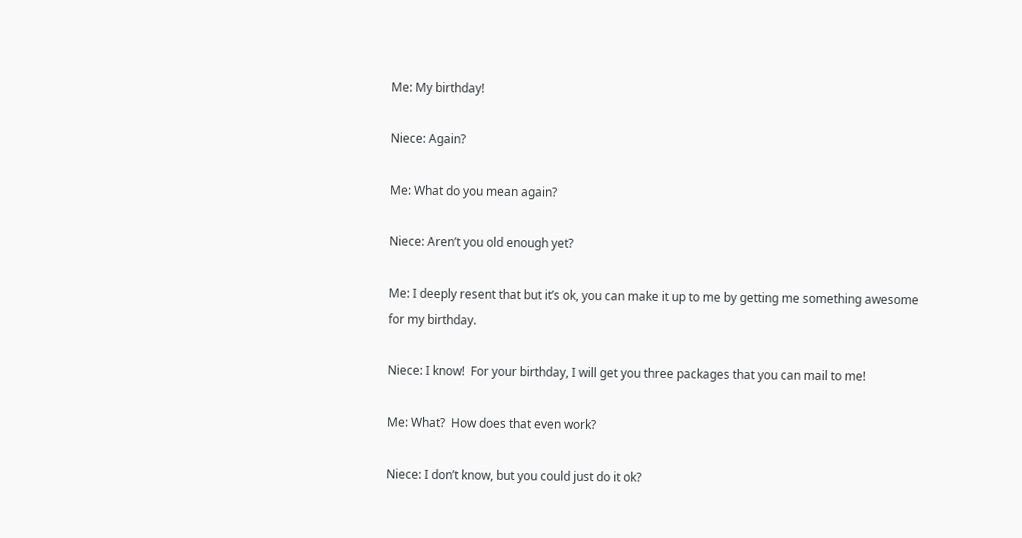Me: My birthday!

Niece: Again?

Me: What do you mean again?

Niece: Aren’t you old enough yet?

Me: I deeply resent that but it’s ok, you can make it up to me by getting me something awesome for my birthday.

Niece: I know!  For your birthday, I will get you three packages that you can mail to me!

Me: What?  How does that even work?

Niece: I don’t know, but you could just do it ok?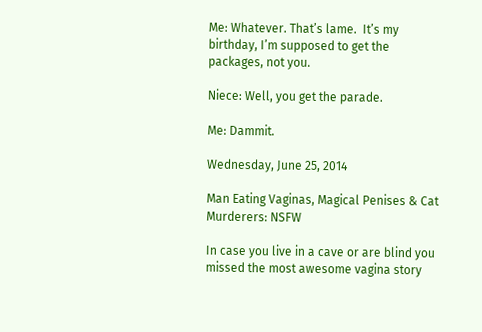Me: Whatever. That’s lame.  It’s my birthday, I’m supposed to get the packages, not you.

Niece: Well, you get the parade.

Me: Dammit.

Wednesday, June 25, 2014

Man Eating Vaginas, Magical Penises & Cat Murderers: NSFW

In case you live in a cave or are blind you missed the most awesome vagina story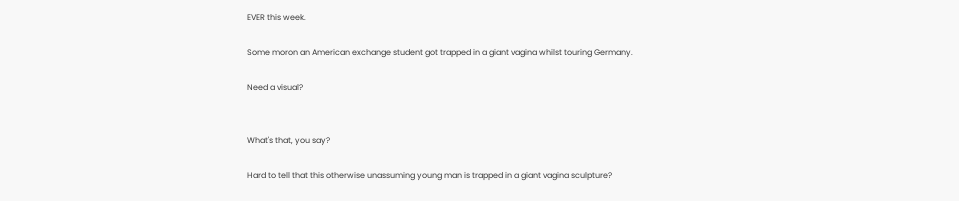EVER this week.

Some moron an American exchange student got trapped in a giant vagina whilst touring Germany.

Need a visual?


What's that, you say?

Hard to tell that this otherwise unassuming young man is trapped in a giant vagina sculpture?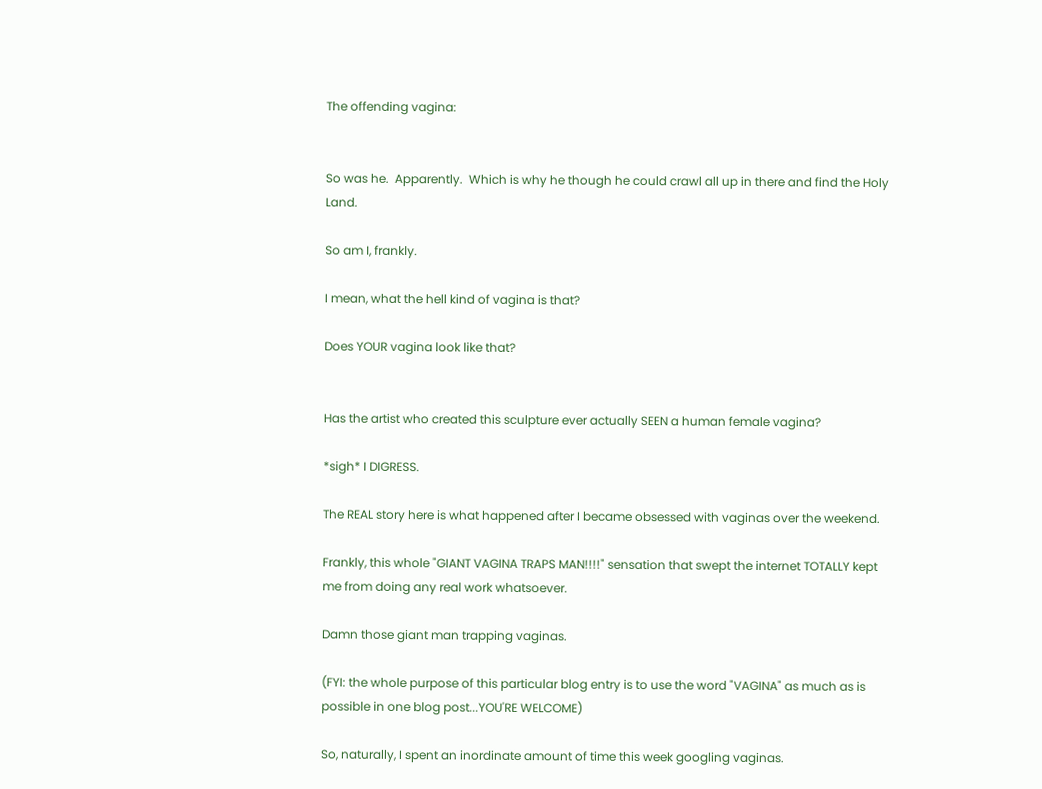The offending vagina:


So was he.  Apparently.  Which is why he though he could crawl all up in there and find the Holy Land.

So am I, frankly.

I mean, what the hell kind of vagina is that?

Does YOUR vagina look like that?


Has the artist who created this sculpture ever actually SEEN a human female vagina?

*sigh* I DIGRESS.

The REAL story here is what happened after I became obsessed with vaginas over the weekend.

Frankly, this whole "GIANT VAGINA TRAPS MAN!!!!" sensation that swept the internet TOTALLY kept me from doing any real work whatsoever.

Damn those giant man trapping vaginas.

(FYI: the whole purpose of this particular blog entry is to use the word "VAGINA" as much as is possible in one blog post...YOU'RE WELCOME)

So, naturally, I spent an inordinate amount of time this week googling vaginas.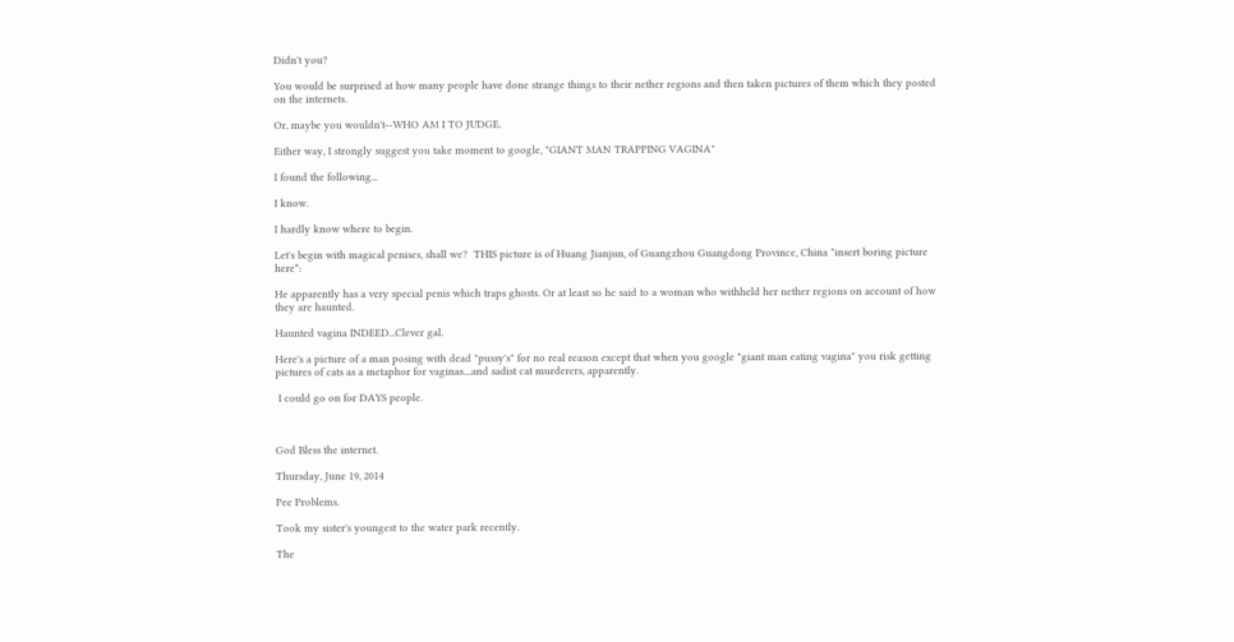Didn't you?

You would be surprised at how many people have done strange things to their nether regions and then taken pictures of them which they posted on the internets.

Or, maybe you wouldn't--WHO AM I TO JUDGE.

Either way, I strongly suggest you take moment to google, "GIANT MAN TRAPPING VAGINA"

I found the following...

I know.

I hardly know where to begin.

Let's begin with magical penises, shall we?  THIS picture is of Huang Jianjun, of Guangzhou Guangdong Province, China *insert boring picture here*:

He apparently has a very special penis which traps ghosts. Or at least so he said to a woman who withheld her nether regions on account of how they are haunted.

Haunted vagina INDEED...Clever gal.

Here's a picture of a man posing with dead "pussy's" for no real reason except that when you google "giant man eating vagina" you risk getting pictures of cats as a metaphor for vaginas....and sadist cat murderers, apparently.

 I could go on for DAYS people.



God Bless the internet.

Thursday, June 19, 2014

Pee Problems.

Took my sister's youngest to the water park recently.

The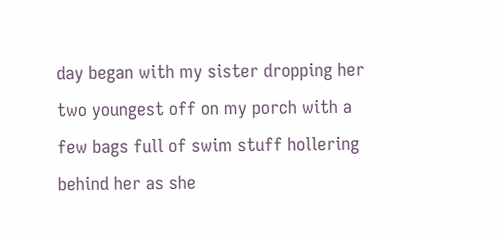day began with my sister dropping her two youngest off on my porch with a few bags full of swim stuff hollering behind her as she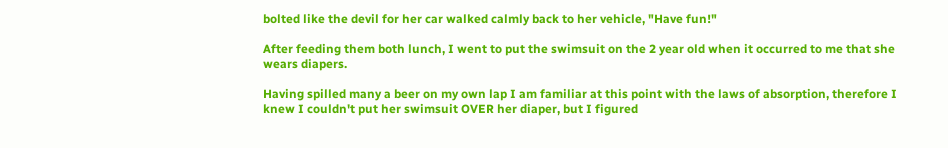bolted like the devil for her car walked calmly back to her vehicle, "Have fun!"

After feeding them both lunch, I went to put the swimsuit on the 2 year old when it occurred to me that she wears diapers.

Having spilled many a beer on my own lap I am familiar at this point with the laws of absorption, therefore I knew I couldn't put her swimsuit OVER her diaper, but I figured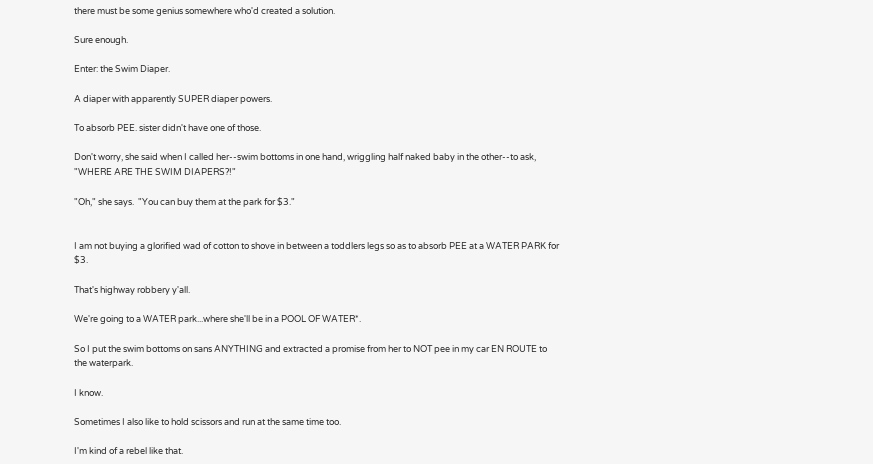there must be some genius somewhere who'd created a solution.

Sure enough.

Enter: the Swim Diaper.

A diaper with apparently SUPER diaper powers.

To absorb PEE. sister didn't have one of those.

Don't worry, she said when I called her--swim bottoms in one hand, wriggling half naked baby in the other--to ask, "WHERE ARE THE SWIM DIAPERS?!"

"Oh," she says.  "You can buy them at the park for $3."


I am not buying a glorified wad of cotton to shove in between a toddlers legs so as to absorb PEE at a WATER PARK for $3.

That's highway robbery y'all.

We're going to a WATER park...where she'll be in a POOL OF WATER*.

So I put the swim bottoms on sans ANYTHING and extracted a promise from her to NOT pee in my car EN ROUTE to the waterpark.

I know.

Sometimes I also like to hold scissors and run at the same time too.

I'm kind of a rebel like that.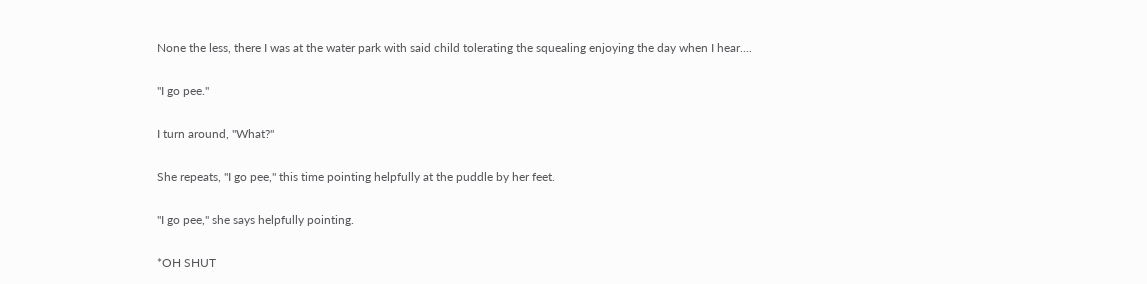None the less, there I was at the water park with said child tolerating the squealing enjoying the day when I hear....

"I go pee."

I turn around, "What?"

She repeats, "I go pee," this time pointing helpfully at the puddle by her feet.

"I go pee," she says helpfully pointing.

*OH SHUT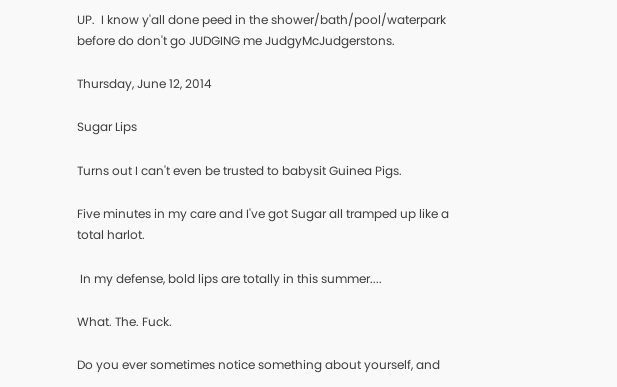UP.  I know y'all done peed in the shower/bath/pool/waterpark before do don't go JUDGING me JudgyMcJudgerstons.

Thursday, June 12, 2014

Sugar Lips

Turns out I can't even be trusted to babysit Guinea Pigs.

Five minutes in my care and I've got Sugar all tramped up like a total harlot.

 In my defense, bold lips are totally in this summer....

What. The. Fuck.

Do you ever sometimes notice something about yourself, and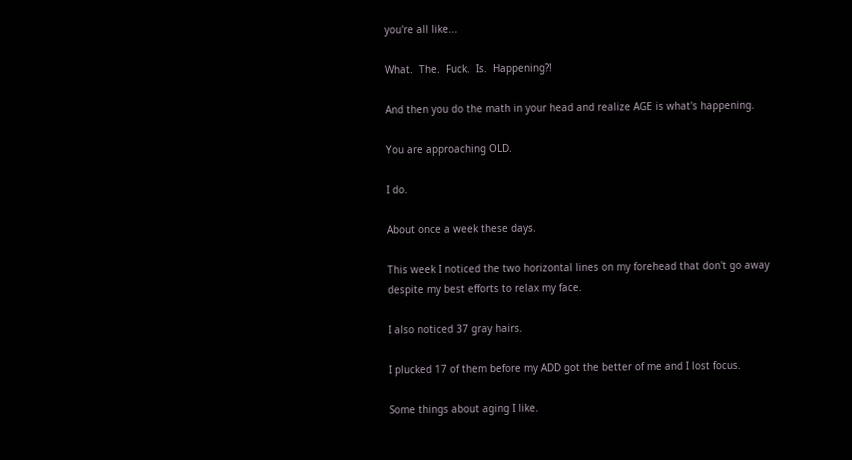you're all like...

What.  The.  Fuck.  Is.  Happening?!

And then you do the math in your head and realize AGE is what's happening.

You are approaching OLD.

I do.

About once a week these days.

This week I noticed the two horizontal lines on my forehead that don't go away despite my best efforts to relax my face.

I also noticed 37 gray hairs.

I plucked 17 of them before my ADD got the better of me and I lost focus.

Some things about aging I like.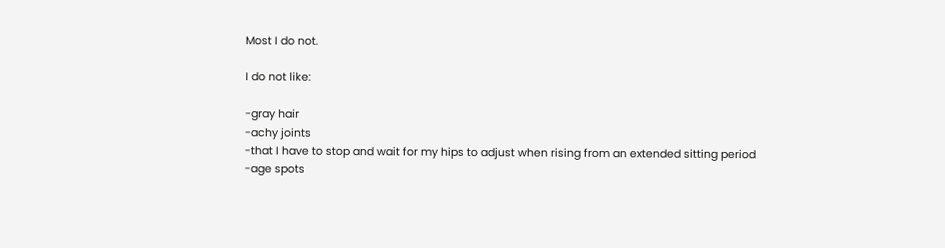Most I do not.

I do not like:

-gray hair
-achy joints
-that I have to stop and wait for my hips to adjust when rising from an extended sitting period
-age spots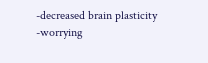-decreased brain plasticity
-worrying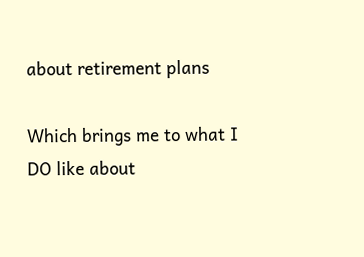about retirement plans

Which brings me to what I DO like about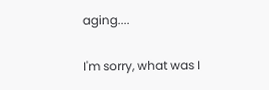aging....

I'm sorry, what was I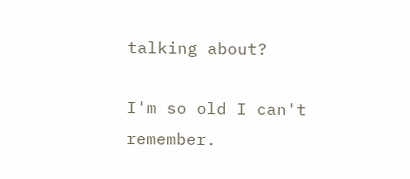talking about?

I'm so old I can't remember.